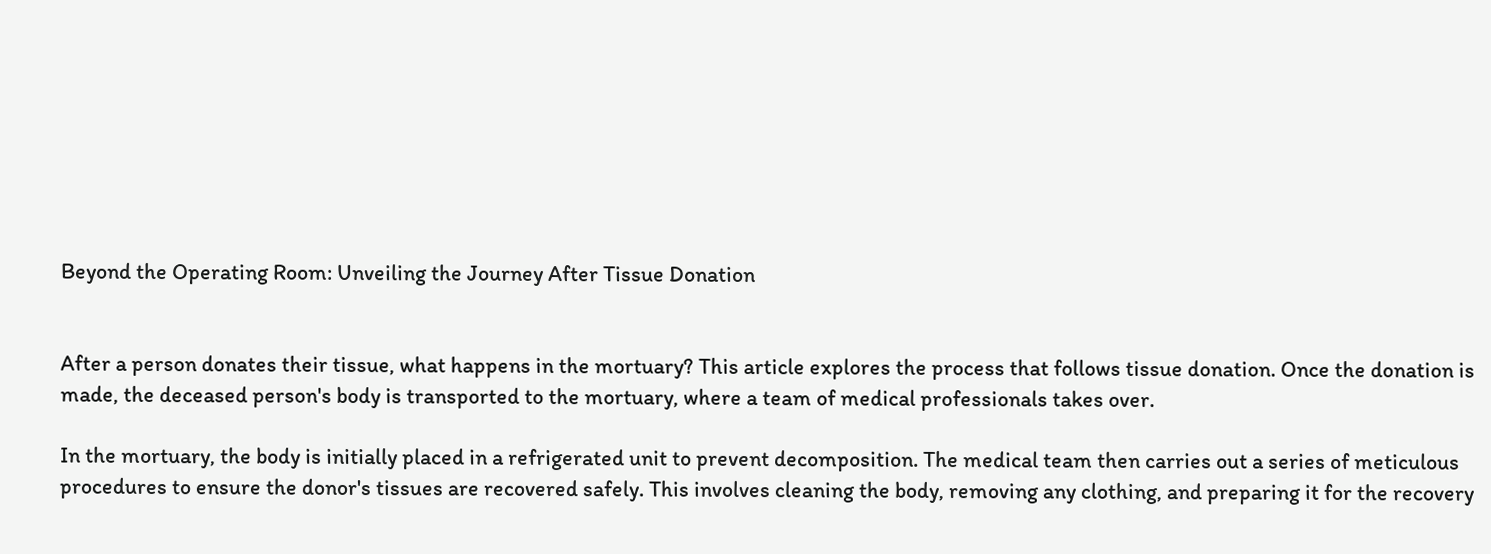Beyond the Operating Room: Unveiling the Journey After Tissue Donation


After a person donates their tissue, what happens in the mortuary? This article explores the process that follows tissue donation. Once the donation is made, the deceased person's body is transported to the mortuary, where a team of medical professionals takes over.

In the mortuary, the body is initially placed in a refrigerated unit to prevent decomposition. The medical team then carries out a series of meticulous procedures to ensure the donor's tissues are recovered safely. This involves cleaning the body, removing any clothing, and preparing it for the recovery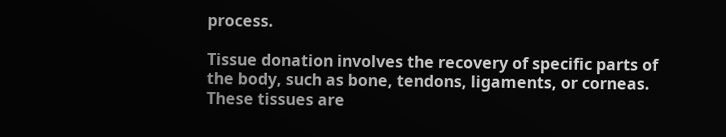process.

Tissue donation involves the recovery of specific parts of the body, such as bone, tendons, ligaments, or corneas. These tissues are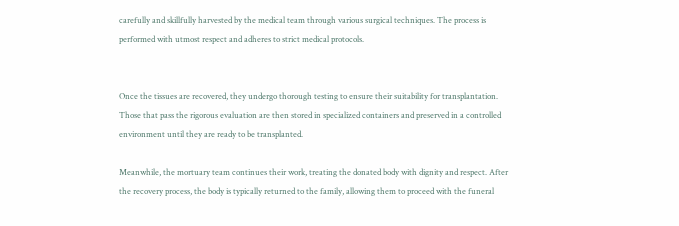carefully and skillfully harvested by the medical team through various surgical techniques. The process is performed with utmost respect and adheres to strict medical protocols.


Once the tissues are recovered, they undergo thorough testing to ensure their suitability for transplantation. Those that pass the rigorous evaluation are then stored in specialized containers and preserved in a controlled environment until they are ready to be transplanted.

Meanwhile, the mortuary team continues their work, treating the donated body with dignity and respect. After the recovery process, the body is typically returned to the family, allowing them to proceed with the funeral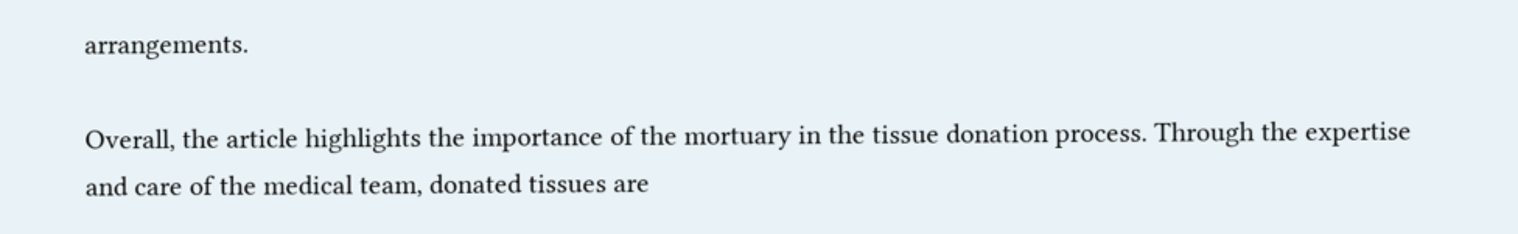arrangements.

Overall, the article highlights the importance of the mortuary in the tissue donation process. Through the expertise and care of the medical team, donated tissues are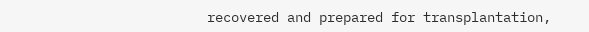recovered and prepared for transplantation,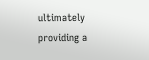ultimately providing a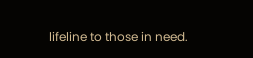lifeline to those in need.